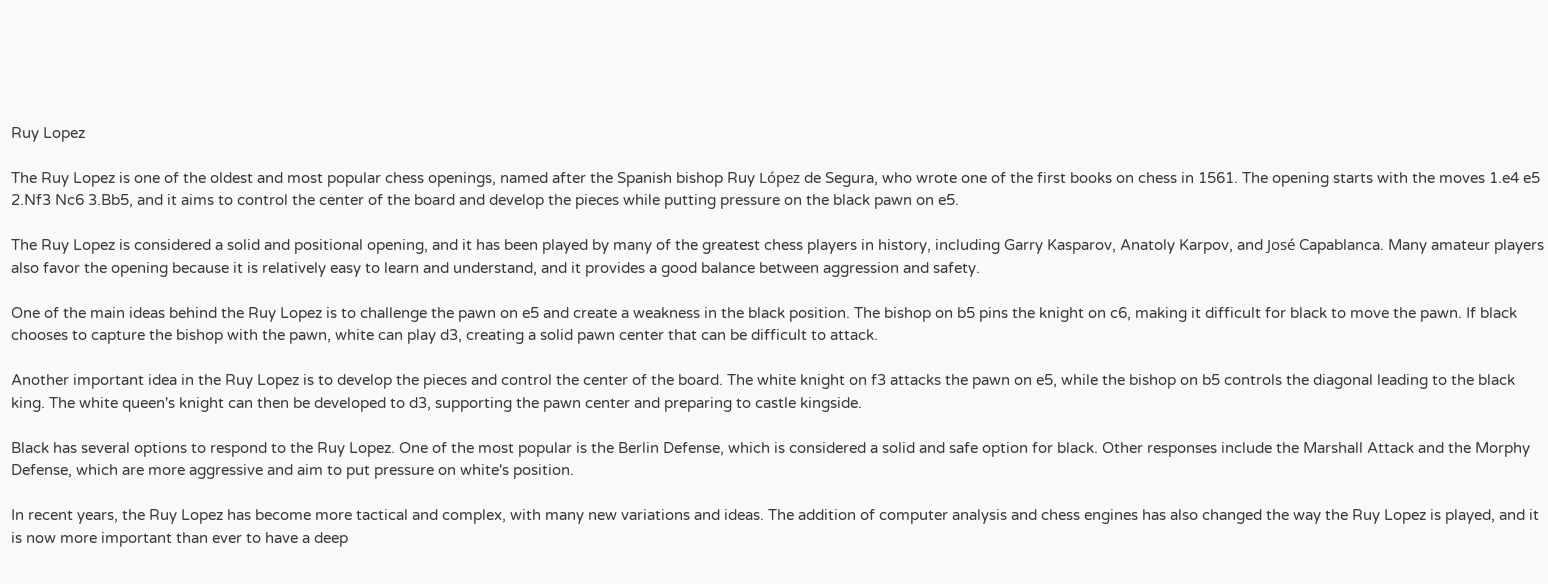Ruy Lopez

The Ruy Lopez is one of the oldest and most popular chess openings, named after the Spanish bishop Ruy López de Segura, who wrote one of the first books on chess in 1561. The opening starts with the moves 1.e4 e5 2.Nf3 Nc6 3.Bb5, and it aims to control the center of the board and develop the pieces while putting pressure on the black pawn on e5.

The Ruy Lopez is considered a solid and positional opening, and it has been played by many of the greatest chess players in history, including Garry Kasparov, Anatoly Karpov, and José Capablanca. Many amateur players also favor the opening because it is relatively easy to learn and understand, and it provides a good balance between aggression and safety.

One of the main ideas behind the Ruy Lopez is to challenge the pawn on e5 and create a weakness in the black position. The bishop on b5 pins the knight on c6, making it difficult for black to move the pawn. If black chooses to capture the bishop with the pawn, white can play d3, creating a solid pawn center that can be difficult to attack.

Another important idea in the Ruy Lopez is to develop the pieces and control the center of the board. The white knight on f3 attacks the pawn on e5, while the bishop on b5 controls the diagonal leading to the black king. The white queen's knight can then be developed to d3, supporting the pawn center and preparing to castle kingside.

Black has several options to respond to the Ruy Lopez. One of the most popular is the Berlin Defense, which is considered a solid and safe option for black. Other responses include the Marshall Attack and the Morphy Defense, which are more aggressive and aim to put pressure on white's position.

In recent years, the Ruy Lopez has become more tactical and complex, with many new variations and ideas. The addition of computer analysis and chess engines has also changed the way the Ruy Lopez is played, and it is now more important than ever to have a deep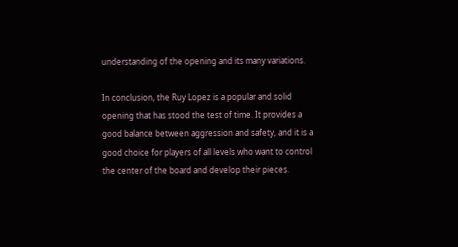understanding of the opening and its many variations.

In conclusion, the Ruy Lopez is a popular and solid opening that has stood the test of time. It provides a good balance between aggression and safety, and it is a good choice for players of all levels who want to control the center of the board and develop their pieces.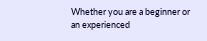Whether you are a beginner or an experienced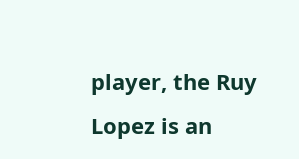player, the Ruy Lopez is an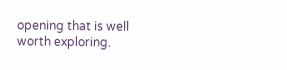opening that is well worth exploring.